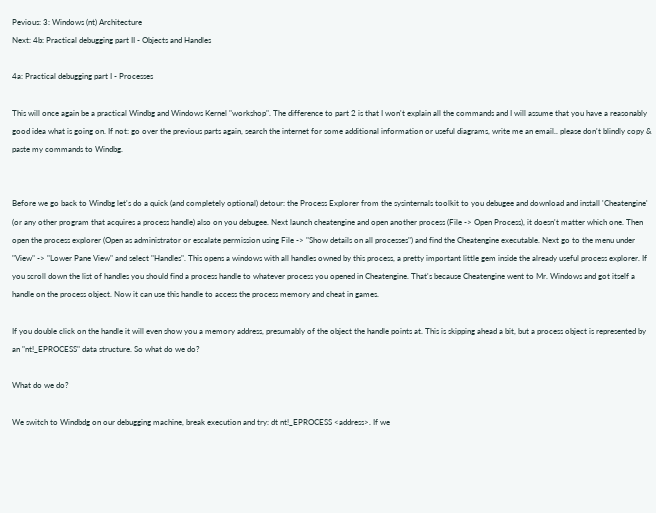Pevious: 3: Windows (nt) Architecture
Next: 4b: Practical debugging part II - Objects and Handles

4a: Practical debugging part I - Processes

This will once again be a practical Windbg and Windows Kernel "workshop". The difference to part 2 is that I won't explain all the commands and I will assume that you have a reasonably good idea what is going on. If not: go over the previous parts again, search the internet for some additional information or useful diagrams, write me an email.. please don't blindly copy & paste my commands to Windbg.


Before we go back to Windbg let's do a quick (and completely optional) detour: the Process Explorer from the sysinternals toolkit to you debugee and download and install 'Cheatengine' (or any other program that acquires a process handle) also on you debugee. Next launch cheatengine and open another process (File -> Open Process), it doesn't matter which one. Then open the process explorer (Open as administrator or escalate permission using File -> "Show details on all processes") and find the Cheatengine executable. Next go to the menu under "View" -> "Lower Pane View" and select "Handles". This opens a windows with all handles owned by this process, a pretty important little gem inside the already useful process explorer. If you scroll down the list of handles you should find a process handle to whatever process you opened in Cheatengine. That's because Cheatengine went to Mr. Windows and got itself a handle on the process object. Now it can use this handle to access the process memory and cheat in games.

If you double click on the handle it will even show you a memory address, presumably of the object the handle points at. This is skipping ahead a bit, but a process object is represented by an "nt!_EPROCESS" data structure. So what do we do?

What do we do?

We switch to Windbdg on our debugging machine, break execution and try: dt nt!_EPROCESS <address>. If we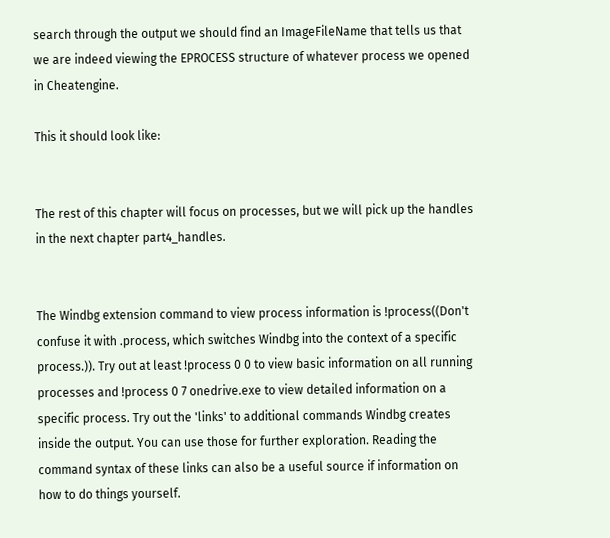search through the output we should find an ImageFileName that tells us that we are indeed viewing the EPROCESS structure of whatever process we opened in Cheatengine.

This it should look like:


The rest of this chapter will focus on processes, but we will pick up the handles in the next chapter part4_handles.


The Windbg extension command to view process information is !process((Don't confuse it with .process, which switches Windbg into the context of a specific process.)). Try out at least !process 0 0 to view basic information on all running processes and !process 0 7 onedrive.exe to view detailed information on a specific process. Try out the 'links' to additional commands Windbg creates inside the output. You can use those for further exploration. Reading the command syntax of these links can also be a useful source if information on how to do things yourself.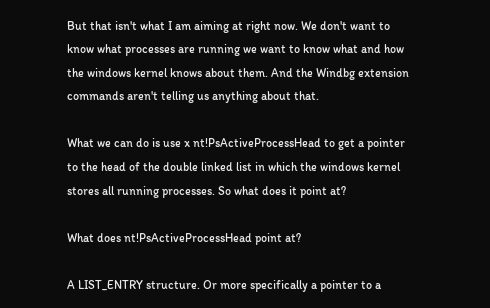But that isn't what I am aiming at right now. We don't want to know what processes are running we want to know what and how the windows kernel knows about them. And the Windbg extension commands aren't telling us anything about that.

What we can do is use x nt!PsActiveProcessHead to get a pointer to the head of the double linked list in which the windows kernel stores all running processes. So what does it point at?

What does nt!PsActiveProcessHead point at?

A LIST_ENTRY structure. Or more specifically a pointer to a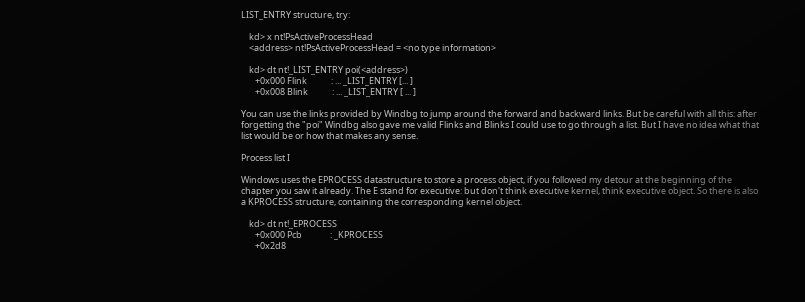LIST_ENTRY structure, try:

    kd> x nt!PsActiveProcessHead
    <address> nt!PsActiveProcessHead = <no type information>

    kd> dt nt!_LIST_ENTRY poi(<address>)
       +0x000 Flink            : ... _LIST_ENTRY [... ]
       +0x008 Blink            : ... _LIST_ENTRY [ ... ]

You can use the links provided by Windbg to jump around the forward and backward links. But be careful with all this: after forgetting the "poi" Windbg also gave me valid Flinks and Blinks I could use to go through a list. But I have no idea what that list would be or how that makes any sense.

Process list I

Windows uses the EPROCESS datastructure to store a process object, if you followed my detour at the beginning of the chapter you saw it already. The E stand for executive: but don't think executive kernel, think executive object. So there is also a KPROCESS structure, containing the corresponding kernel object.

    kd> dt nt!_EPROCESS
       +0x000 Pcb              : _KPROCESS
       +0x2d8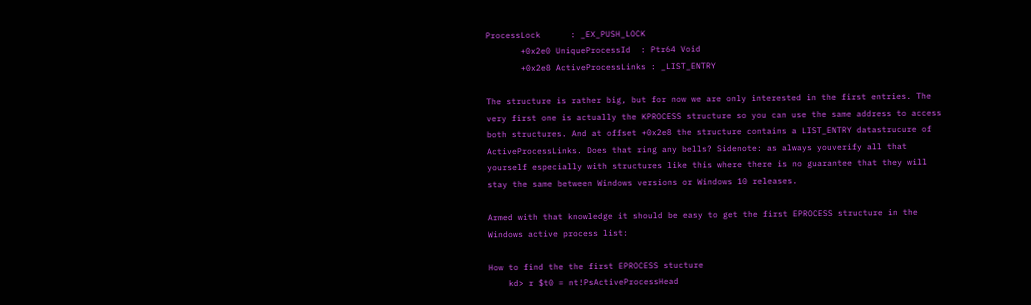ProcessLock      : _EX_PUSH_LOCK
       +0x2e0 UniqueProcessId  : Ptr64 Void
       +0x2e8 ActiveProcessLinks : _LIST_ENTRY

The structure is rather big, but for now we are only interested in the first entries. The very first one is actually the KPROCESS structure so you can use the same address to access both structures. And at offset +0x2e8 the structure contains a LIST_ENTRY datastrucure of ActiveProcessLinks. Does that ring any bells? Sidenote: as always youverify all that yourself especially with structures like this where there is no guarantee that they will stay the same between Windows versions or Windows 10 releases.

Armed with that knowledge it should be easy to get the first EPROCESS structure in the Windows active process list:

How to find the the first EPROCESS stucture
    kd> r $t0 = nt!PsActiveProcessHead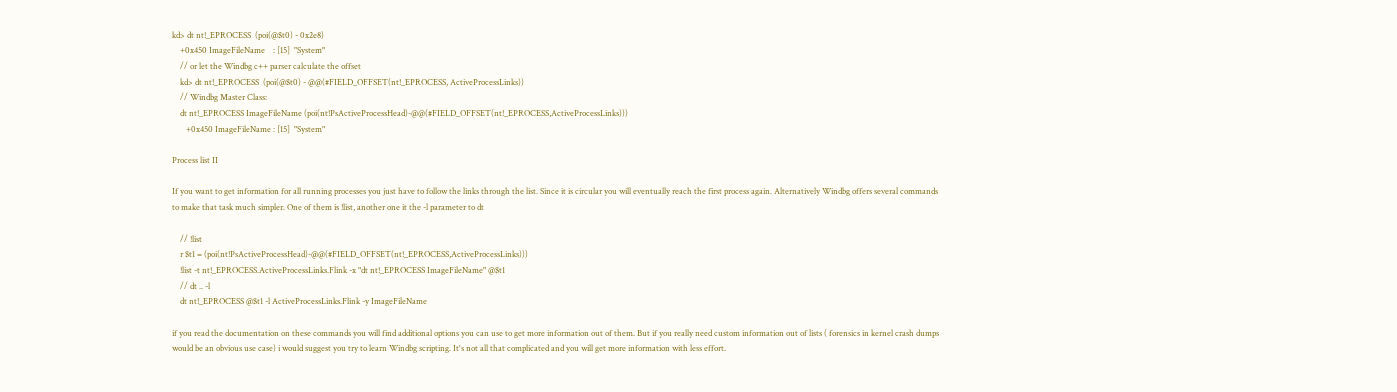kd> dt nt!_EPROCESS  (poi(@$t0) - 0x2e8)
    +0x450 ImageFileName    : [15]  "System"
    // or let the Windbg c++ parser calculate the offset
    kd> dt nt!_EPROCESS  (poi(@$t0) - @@(#FIELD_OFFSET(nt!_EPROCESS, ActiveProcessLinks))
    // Windbg Master Class:
    dt nt!_EPROCESS ImageFileName (poi(nt!PsActiveProcessHead)-@@(#FIELD_OFFSET(nt!_EPROCESS,ActiveProcessLinks)))
       +0x450 ImageFileName : [15]  "System"

Process list II

If you want to get information for all running processes you just have to follow the links through the list. Since it is circular you will eventually reach the first process again. Alternatively Windbg offers several commands to make that task much simpler. One of them is !list, another one it the -l parameter to dt

    // !list
    r $t1 = (poi(nt!PsActiveProcessHead)-@@(#FIELD_OFFSET(nt!_EPROCESS,ActiveProcessLinks)))
    !list -t nt!_EPROCESS.ActiveProcessLinks.Flink -x "dt nt!_EPROCESS ImageFileName" @$t1
    // dt .. -l
    dt nt!_EPROCESS @$t1 -l ActiveProcessLinks.Flink -y ImageFileName

if you read the documentation on these commands you will find additional options you can use to get more information out of them. But if you really need custom information out of lists ( forensics in kernel crash dumps would be an obvious use case) i would suggest you try to learn Windbg scripting. It's not all that complicated and you will get more information with less effort.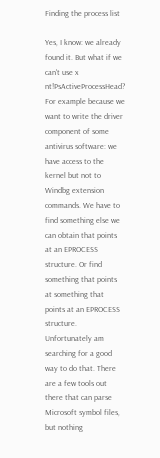Finding the process list

Yes, I know: we already found it. But what if we can't use x nt!PsActiveProcessHead? For example because we want to write the driver component of some antivirus software: we have access to the kernel but not to Windbg extension commands. We have to find something else we can obtain that points at an EPROCESS structure. Or find something that points at something that points at an EPROCESS structure. Unfortunately am searching for a good way to do that. There are a few tools out there that can parse Microsoft symbol files, but nothing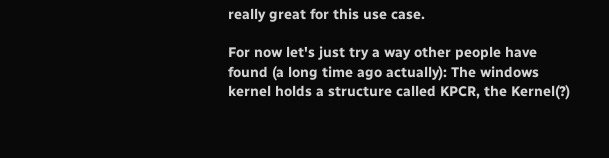really great for this use case.

For now let's just try a way other people have found (a long time ago actually): The windows kernel holds a structure called KPCR, the Kernel(?)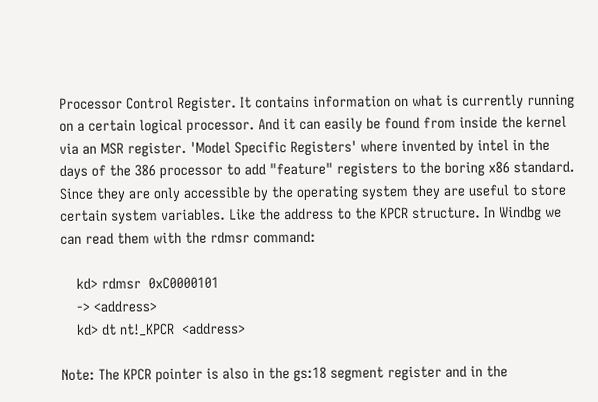Processor Control Register. It contains information on what is currently running on a certain logical processor. And it can easily be found from inside the kernel via an MSR register. 'Model Specific Registers' where invented by intel in the days of the 386 processor to add "feature" registers to the boring x86 standard. Since they are only accessible by the operating system they are useful to store certain system variables. Like the address to the KPCR structure. In Windbg we can read them with the rdmsr command:

    kd> rdmsr  0xC0000101
    -> <address>
    kd> dt nt!_KPCR  <address>

Note: The KPCR pointer is also in the gs:18 segment register and in the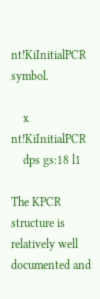nt!KiInitialPCR symbol.

    x nt!KiInitialPCR
    dps gs:18 l1

The KPCR structure is relatively well documented and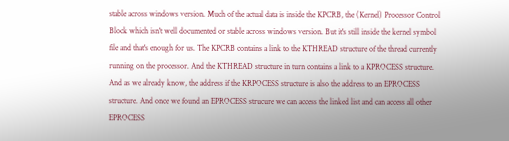stable across windows version. Much of the actual data is inside the KPCRB, the (Kernel) Processor Control Block which isn't well documented or stable across windows version. But it's still inside the kernel symbol file and that's enough for us. The KPCRB contains a link to the KTHREAD structure of the thread currently running on the processor. And the KTHREAD structure in turn contains a link to a KPROCESS structure. And as we already know, the address if the KRPOCESS structure is also the address to an EPROCESS structure. And once we found an EPROCESS strucure we can access the linked list and can access all other EPROCESS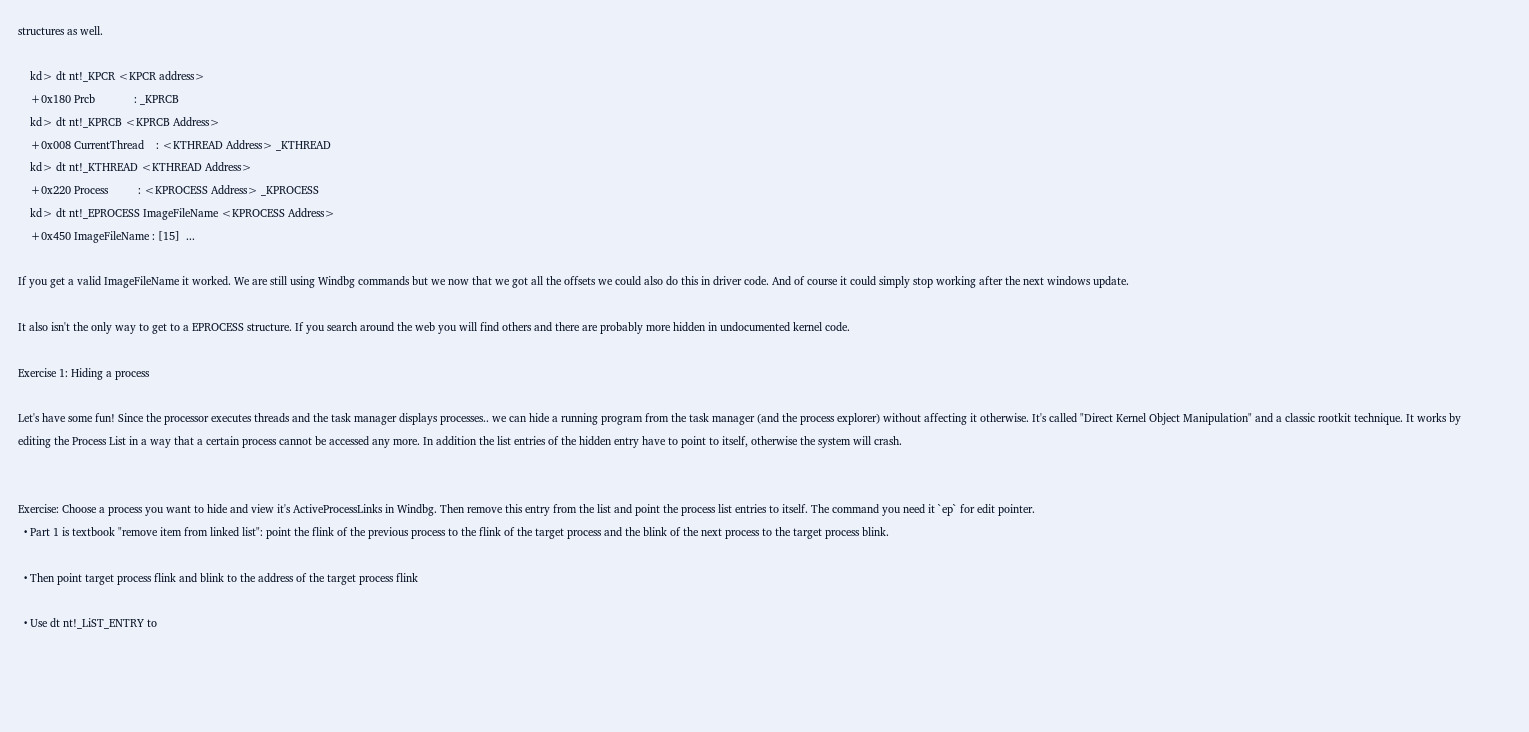structures as well.

    kd> dt nt!_KPCR <KPCR address>
    +0x180 Prcb             : _KPRCB
    kd> dt nt!_KPRCB <KPRCB Address>
    +0x008 CurrentThread    : <KTHREAD Address> _KTHREAD
    kd> dt nt!_KTHREAD <KTHREAD Address>
    +0x220 Process          : <KPROCESS Address> _KPROCESS
    kd> dt nt!_EPROCESS ImageFileName <KPROCESS Address>
    +0x450 ImageFileName : [15]  ...

If you get a valid ImageFileName it worked. We are still using Windbg commands but we now that we got all the offsets we could also do this in driver code. And of course it could simply stop working after the next windows update.

It also isn't the only way to get to a EPROCESS structure. If you search around the web you will find others and there are probably more hidden in undocumented kernel code.

Exercise 1: Hiding a process

Let's have some fun! Since the processor executes threads and the task manager displays processes.. we can hide a running program from the task manager (and the process explorer) without affecting it otherwise. It's called "Direct Kernel Object Manipulation" and a classic rootkit technique. It works by editing the Process List in a way that a certain process cannot be accessed any more. In addition the list entries of the hidden entry have to point to itself, otherwise the system will crash.


Exercise: Choose a process you want to hide and view it's ActiveProcessLinks in Windbg. Then remove this entry from the list and point the process list entries to itself. The command you need it `ep` for edit pointer.
  • Part 1 is textbook "remove item from linked list": point the flink of the previous process to the flink of the target process and the blink of the next process to the target process blink.

  • Then point target process flink and blink to the address of the target process flink

  • Use dt nt!_LiST_ENTRY to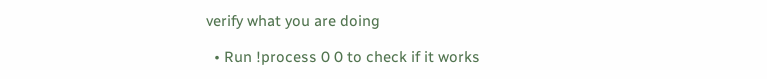verify what you are doing

  • Run !process 0 0 to check if it works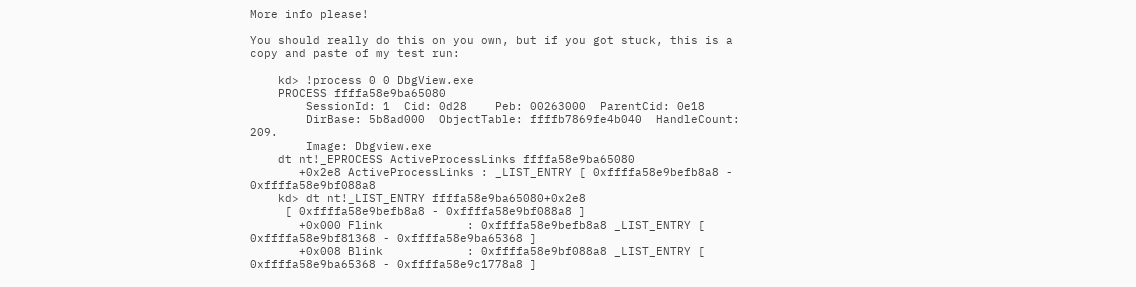More info please!

You should really do this on you own, but if you got stuck, this is a copy and paste of my test run:

    kd> !process 0 0 DbgView.exe
    PROCESS ffffa58e9ba65080
        SessionId: 1  Cid: 0d28    Peb: 00263000  ParentCid: 0e18
        DirBase: 5b8ad000  ObjectTable: ffffb7869fe4b040  HandleCount: 209.
        Image: Dbgview.exe
    dt nt!_EPROCESS ActiveProcessLinks ffffa58e9ba65080
       +0x2e8 ActiveProcessLinks : _LIST_ENTRY [ 0xffffa58e9befb8a8 - 0xffffa58e9bf088a8
    kd> dt nt!_LIST_ENTRY ffffa58e9ba65080+0x2e8
     [ 0xffffa58e9befb8a8 - 0xffffa58e9bf088a8 ]
       +0x000 Flink            : 0xffffa58e9befb8a8 _LIST_ENTRY [ 0xffffa58e9bf81368 - 0xffffa58e9ba65368 ]
       +0x008 Blink            : 0xffffa58e9bf088a8 _LIST_ENTRY [ 0xffffa58e9ba65368 - 0xffffa58e9c1778a8 ]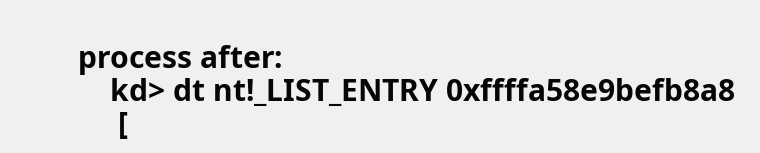process after:
    kd> dt nt!_LIST_ENTRY 0xffffa58e9befb8a8
     [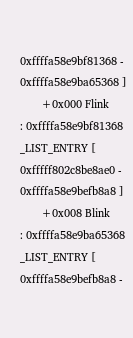0xffffa58e9bf81368 - 0xffffa58e9ba65368 ]
       +0x000 Flink            : 0xffffa58e9bf81368 _LIST_ENTRY [ 0xfffff802c8be8ae0 - 0xffffa58e9befb8a8 ]
       +0x008 Blink            : 0xffffa58e9ba65368 _LIST_ENTRY [ 0xffffa58e9befb8a8 -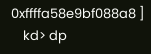0xffffa58e9bf088a8 ]
    kd> dp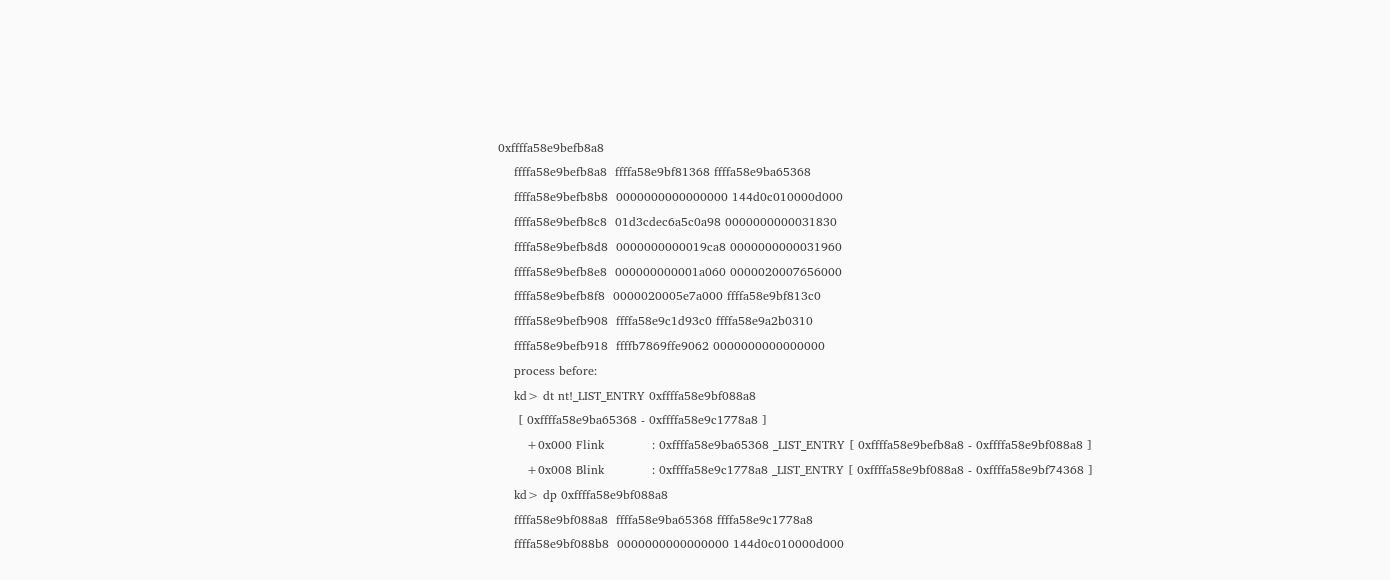0xffffa58e9befb8a8
    ffffa58e9befb8a8  ffffa58e9bf81368 ffffa58e9ba65368
    ffffa58e9befb8b8  0000000000000000 144d0c010000d000
    ffffa58e9befb8c8  01d3cdec6a5c0a98 0000000000031830
    ffffa58e9befb8d8  0000000000019ca8 0000000000031960
    ffffa58e9befb8e8  000000000001a060 0000020007656000
    ffffa58e9befb8f8  0000020005e7a000 ffffa58e9bf813c0
    ffffa58e9befb908  ffffa58e9c1d93c0 ffffa58e9a2b0310
    ffffa58e9befb918  ffffb7869ffe9062 0000000000000000
    process before:
    kd> dt nt!_LIST_ENTRY 0xffffa58e9bf088a8
     [ 0xffffa58e9ba65368 - 0xffffa58e9c1778a8 ]
       +0x000 Flink            : 0xffffa58e9ba65368 _LIST_ENTRY [ 0xffffa58e9befb8a8 - 0xffffa58e9bf088a8 ]
       +0x008 Blink            : 0xffffa58e9c1778a8 _LIST_ENTRY [ 0xffffa58e9bf088a8 - 0xffffa58e9bf74368 ]
    kd> dp 0xffffa58e9bf088a8
    ffffa58e9bf088a8  ffffa58e9ba65368 ffffa58e9c1778a8
    ffffa58e9bf088b8  0000000000000000 144d0c010000d000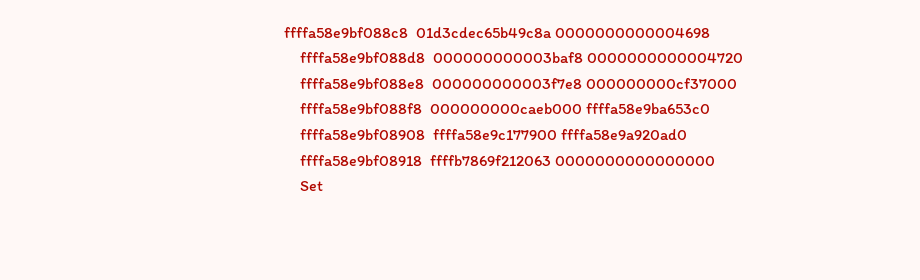ffffa58e9bf088c8  01d3cdec65b49c8a 0000000000004698
    ffffa58e9bf088d8  000000000003baf8 0000000000004720
    ffffa58e9bf088e8  000000000003f7e8 000000000cf37000
    ffffa58e9bf088f8  000000000caeb000 ffffa58e9ba653c0
    ffffa58e9bf08908  ffffa58e9c177900 ffffa58e9a920ad0
    ffffa58e9bf08918  ffffb7869f212063 0000000000000000
    Set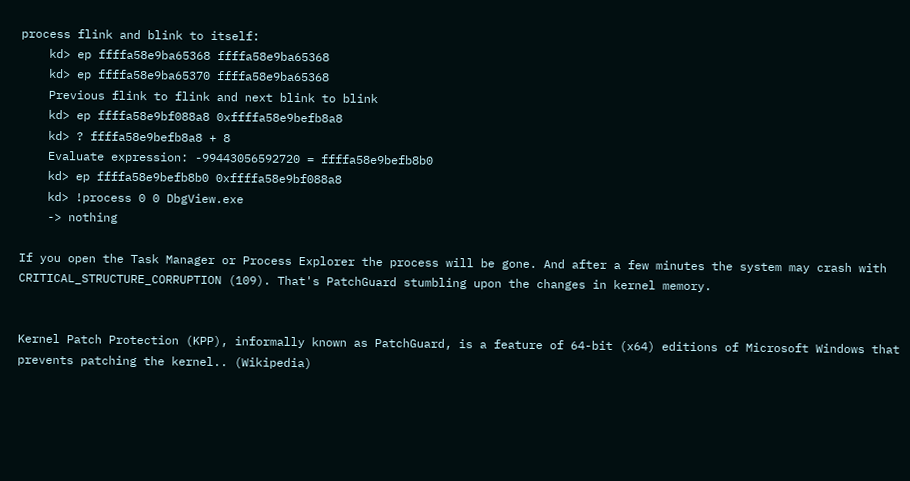process flink and blink to itself:
    kd> ep ffffa58e9ba65368 ffffa58e9ba65368
    kd> ep ffffa58e9ba65370 ffffa58e9ba65368
    Previous flink to flink and next blink to blink
    kd> ep ffffa58e9bf088a8 0xffffa58e9befb8a8
    kd> ? ffffa58e9befb8a8 + 8
    Evaluate expression: -99443056592720 = ffffa58e9befb8b0
    kd> ep ffffa58e9befb8b0 0xffffa58e9bf088a8
    kd> !process 0 0 DbgView.exe
    -> nothing

If you open the Task Manager or Process Explorer the process will be gone. And after a few minutes the system may crash with CRITICAL_STRUCTURE_CORRUPTION (109). That's PatchGuard stumbling upon the changes in kernel memory.


Kernel Patch Protection (KPP), informally known as PatchGuard, is a feature of 64-bit (x64) editions of Microsoft Windows that prevents patching the kernel.. (Wikipedia)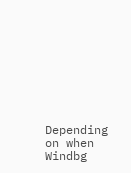Depending on when Windbg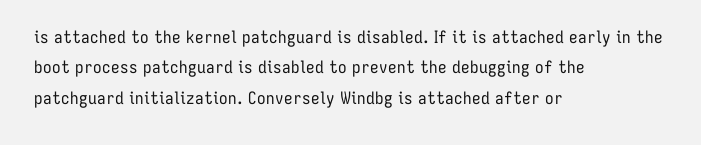is attached to the kernel patchguard is disabled. If it is attached early in the boot process patchguard is disabled to prevent the debugging of the patchguard initialization. Conversely Windbg is attached after or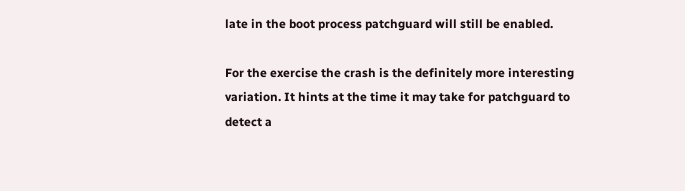late in the boot process patchguard will still be enabled.

For the exercise the crash is the definitely more interesting variation. It hints at the time it may take for patchguard to detect a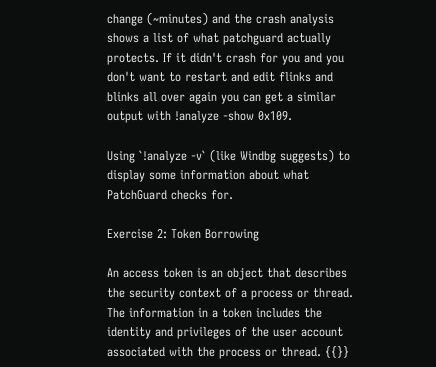change (~minutes) and the crash analysis shows a list of what patchguard actually protects. If it didn't crash for you and you don't want to restart and edit flinks and blinks all over again you can get a similar output with !analyze -show 0x109.

Using `!analyze -v` (like Windbg suggests) to display some information about what PatchGuard checks for.

Exercise 2: Token Borrowing

An access token is an object that describes the security context of a process or thread. The information in a token includes the identity and privileges of the user account associated with the process or thread. {{}}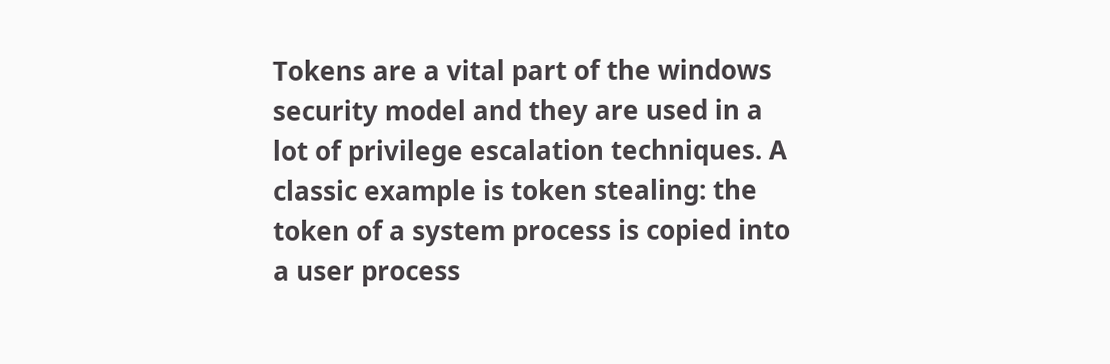Tokens are a vital part of the windows security model and they are used in a lot of privilege escalation techniques. A classic example is token stealing: the token of a system process is copied into a user process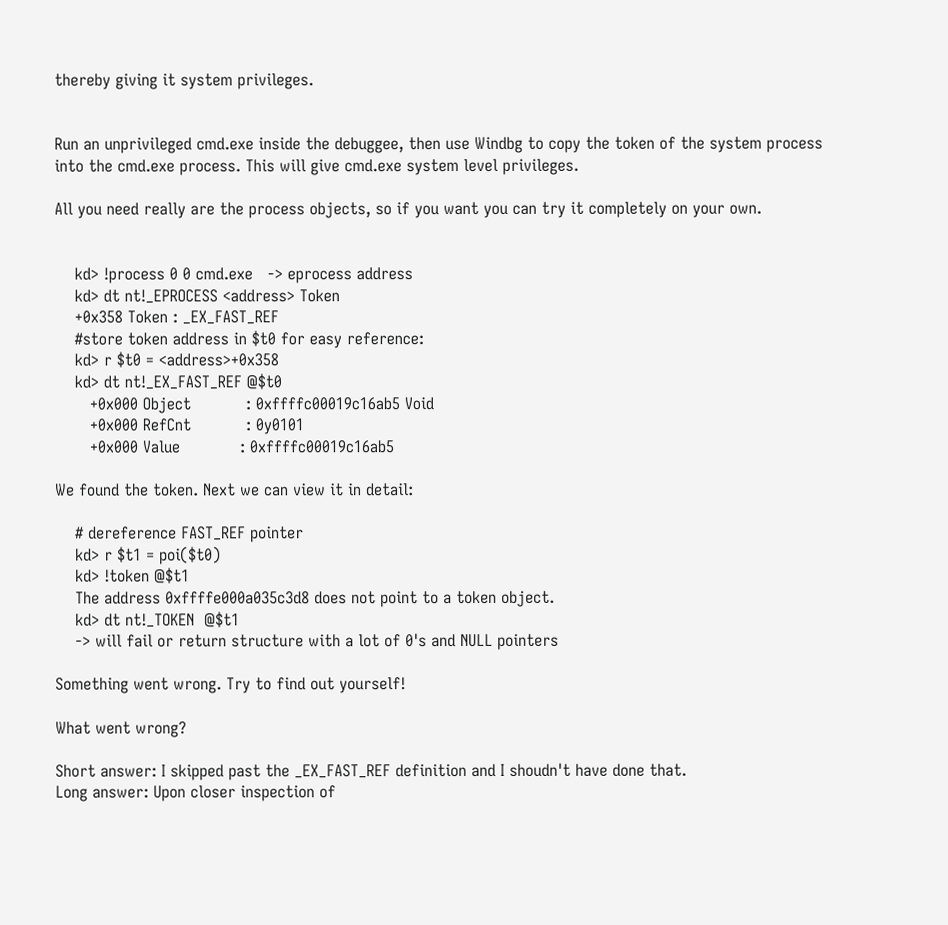thereby giving it system privileges.


Run an unprivileged cmd.exe inside the debuggee, then use Windbg to copy the token of the system process into the cmd.exe process. This will give cmd.exe system level privileges.

All you need really are the process objects, so if you want you can try it completely on your own.


    kd> !process 0 0 cmd.exe   -> eprocess address
    kd> dt nt!_EPROCESS <address> Token
    +0x358 Token : _EX_FAST_REF
    #store token address in $t0 for easy reference:
    kd> r $t0 = <address>+0x358
    kd> dt nt!_EX_FAST_REF @$t0
       +0x000 Object           : 0xffffc00019c16ab5 Void
       +0x000 RefCnt           : 0y0101
       +0x000 Value            : 0xffffc00019c16ab5

We found the token. Next we can view it in detail:

    # dereference FAST_REF pointer
    kd> r $t1 = poi($t0)
    kd> !token @$t1
    The address 0xffffe000a035c3d8 does not point to a token object.
    kd> dt nt!_TOKEN  @$t1
    -> will fail or return structure with a lot of 0's and NULL pointers

Something went wrong. Try to find out yourself!

What went wrong?

Short answer: I skipped past the _EX_FAST_REF definition and I shoudn't have done that.
Long answer: Upon closer inspection of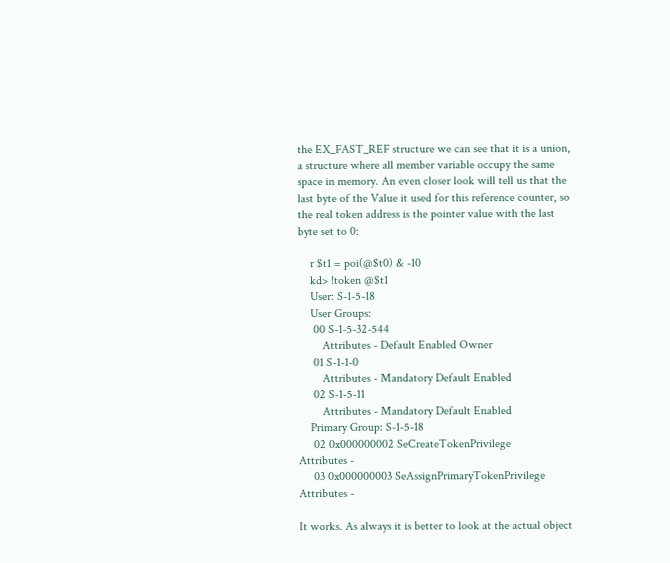the EX_FAST_REF structure we can see that it is a union, a structure where all member variable occupy the same space in memory. An even closer look will tell us that the last byte of the Value it used for this reference counter, so the real token address is the pointer value with the last byte set to 0:

    r $t1 = poi(@$t0) & -10
    kd> !token @$t1
    User: S-1-5-18
    User Groups:
     00 S-1-5-32-544
        Attributes - Default Enabled Owner
     01 S-1-1-0
        Attributes - Mandatory Default Enabled
     02 S-1-5-11
        Attributes - Mandatory Default Enabled
    Primary Group: S-1-5-18
     02 0x000000002 SeCreateTokenPrivilege            Attributes -
     03 0x000000003 SeAssignPrimaryTokenPrivilege     Attributes -

It works. As always it is better to look at the actual object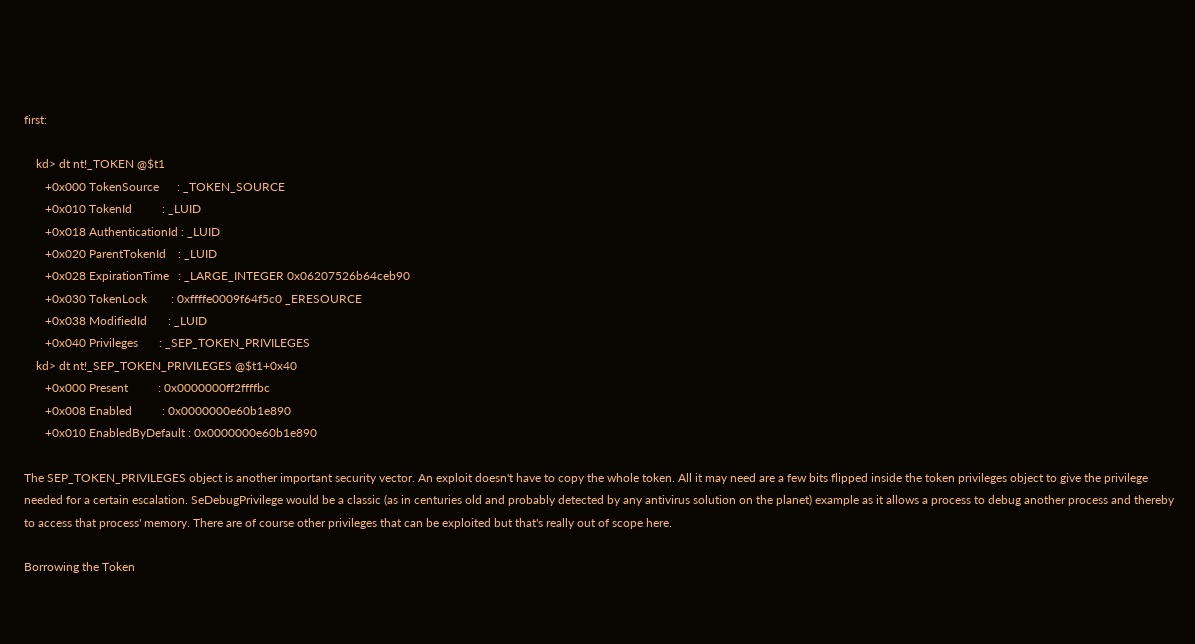first:

    kd> dt nt!_TOKEN @$t1
       +0x000 TokenSource      : _TOKEN_SOURCE
       +0x010 TokenId          : _LUID
       +0x018 AuthenticationId : _LUID
       +0x020 ParentTokenId    : _LUID
       +0x028 ExpirationTime   : _LARGE_INTEGER 0x06207526b64ceb90
       +0x030 TokenLock        : 0xffffe0009f64f5c0 _ERESOURCE
       +0x038 ModifiedId       : _LUID
       +0x040 Privileges       : _SEP_TOKEN_PRIVILEGES
    kd> dt nt!_SEP_TOKEN_PRIVILEGES @$t1+0x40
       +0x000 Present          : 0x0000000ff2ffffbc
       +0x008 Enabled          : 0x0000000e60b1e890
       +0x010 EnabledByDefault : 0x0000000e60b1e890

The SEP_TOKEN_PRIVILEGES object is another important security vector. An exploit doesn't have to copy the whole token. All it may need are a few bits flipped inside the token privileges object to give the privilege needed for a certain escalation. SeDebugPrivilege would be a classic (as in centuries old and probably detected by any antivirus solution on the planet) example as it allows a process to debug another process and thereby to access that process' memory. There are of course other privileges that can be exploited but that's really out of scope here.

Borrowing the Token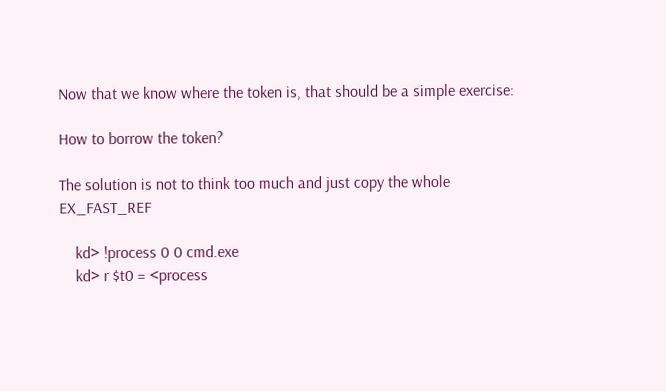Now that we know where the token is, that should be a simple exercise:

How to borrow the token?

The solution is not to think too much and just copy the whole EX_FAST_REF

    kd> !process 0 0 cmd.exe
    kd> r $t0 = <process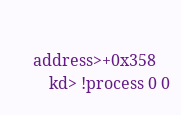address>+0x358
    kd> !process 0 0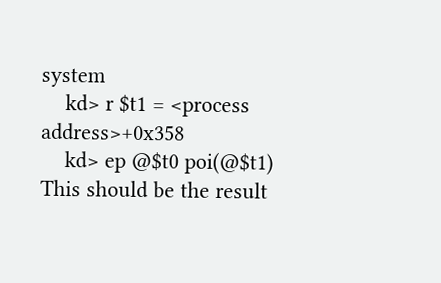system
    kd> r $t1 = <process address>+0x358
    kd> ep @$t0 poi(@$t1)
This should be the result